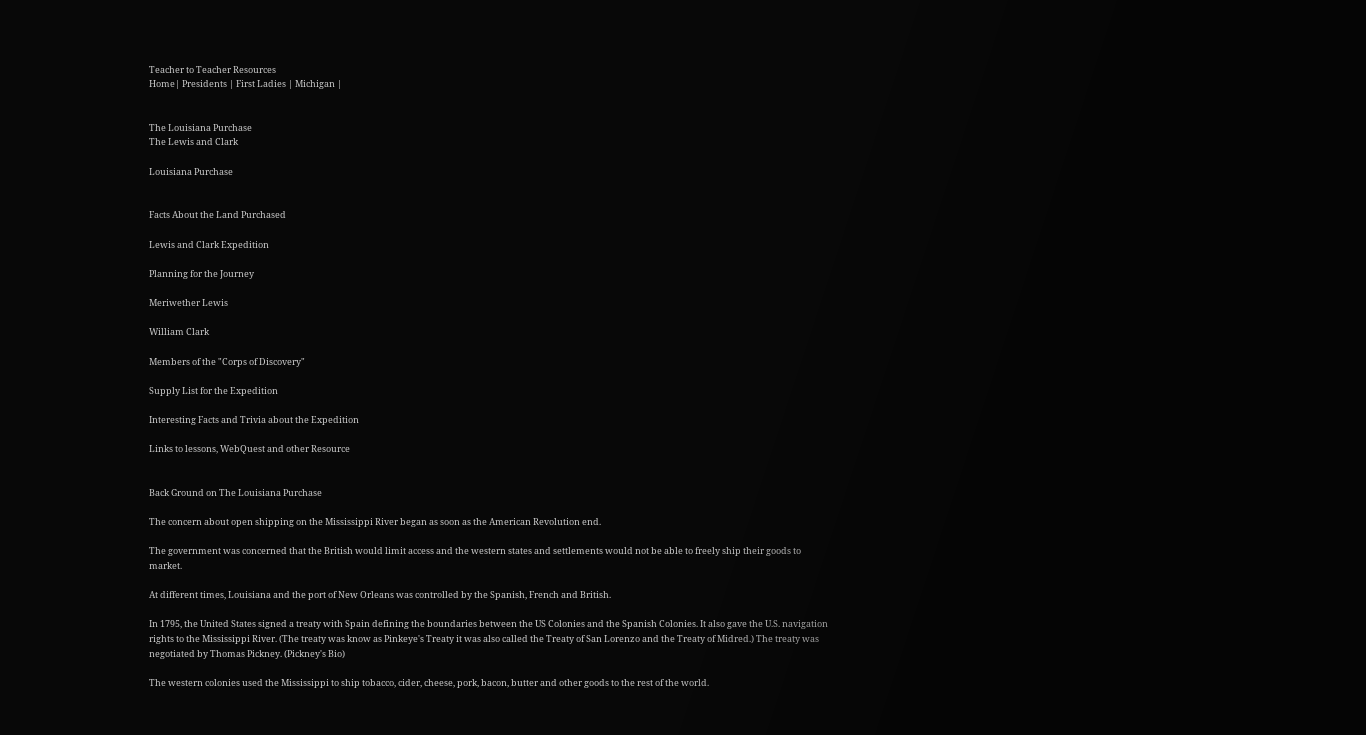Teacher to Teacher Resources
Home| Presidents | First Ladies | Michigan |


The Louisiana Purchase
The Lewis and Clark

Louisiana Purchase


Facts About the Land Purchased

Lewis and Clark Expedition

Planning for the Journey

Meriwether Lewis

William Clark

Members of the "Corps of Discovery"

Supply List for the Expedition

Interesting Facts and Trivia about the Expedition

Links to lessons, WebQuest and other Resource


Back Ground on The Louisiana Purchase

The concern about open shipping on the Mississippi River began as soon as the American Revolution end.

The government was concerned that the British would limit access and the western states and settlements would not be able to freely ship their goods to market.

At different times, Louisiana and the port of New Orleans was controlled by the Spanish, French and British.

In 1795, the United States signed a treaty with Spain defining the boundaries between the US Colonies and the Spanish Colonies. It also gave the U.S. navigation rights to the Mississippi River. (The treaty was know as Pinkeye's Treaty it was also called the Treaty of San Lorenzo and the Treaty of Midred.) The treaty was negotiated by Thomas Pickney. (Pickney's Bio)

The western colonies used the Mississippi to ship tobacco, cider, cheese, pork, bacon, butter and other goods to the rest of the world.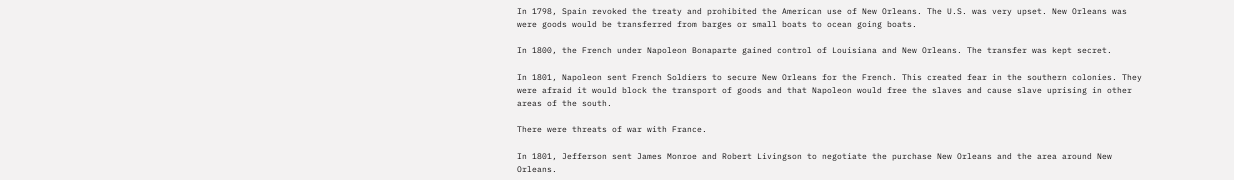In 1798, Spain revoked the treaty and prohibited the American use of New Orleans. The U.S. was very upset. New Orleans was were goods would be transferred from barges or small boats to ocean going boats.

In 1800, the French under Napoleon Bonaparte gained control of Louisiana and New Orleans. The transfer was kept secret.

In 1801, Napoleon sent French Soldiers to secure New Orleans for the French. This created fear in the southern colonies. They were afraid it would block the transport of goods and that Napoleon would free the slaves and cause slave uprising in other areas of the south.

There were threats of war with France.

In 1801, Jefferson sent James Monroe and Robert Livingson to negotiate the purchase New Orleans and the area around New Orleans.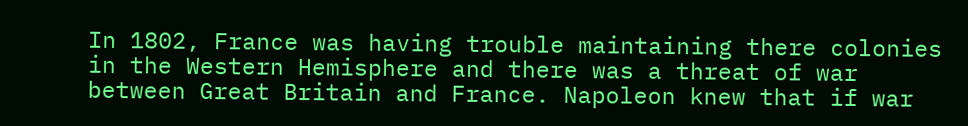In 1802, France was having trouble maintaining there colonies in the Western Hemisphere and there was a threat of war between Great Britain and France. Napoleon knew that if war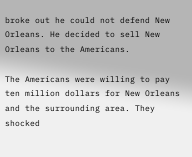broke out he could not defend New Orleans. He decided to sell New Orleans to the Americans.

The Americans were willing to pay ten million dollars for New Orleans and the surrounding area. They shocked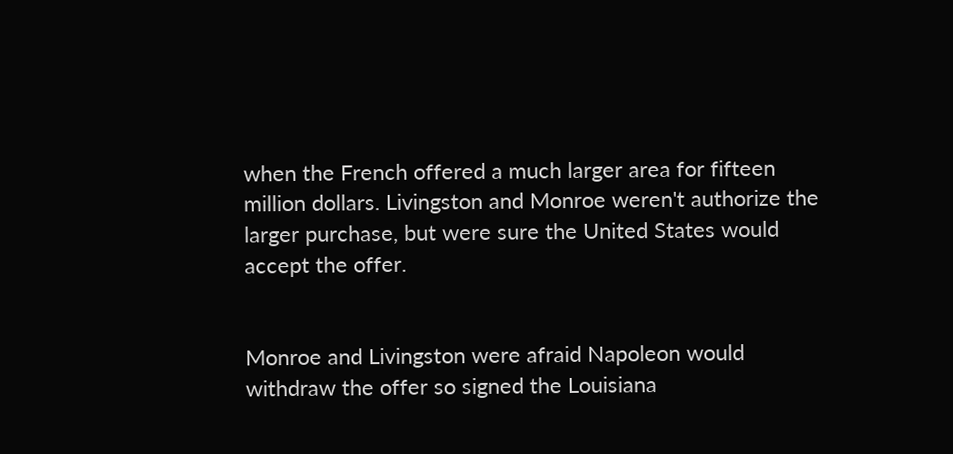when the French offered a much larger area for fifteen million dollars. Livingston and Monroe weren't authorize the larger purchase, but were sure the United States would accept the offer.


Monroe and Livingston were afraid Napoleon would withdraw the offer so signed the Louisiana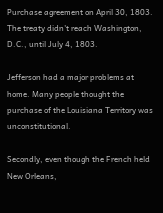Purchase agreement on April 30, 1803. The treaty didn't reach Washington, D.C., until July 4, 1803.

Jefferson had a major problems at home. Many people thought the purchase of the Louisiana Territory was unconstitutional.

Secondly, even though the French held New Orleans,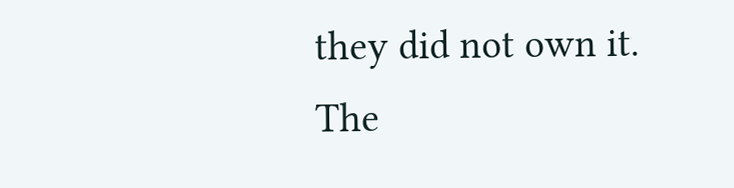they did not own it. The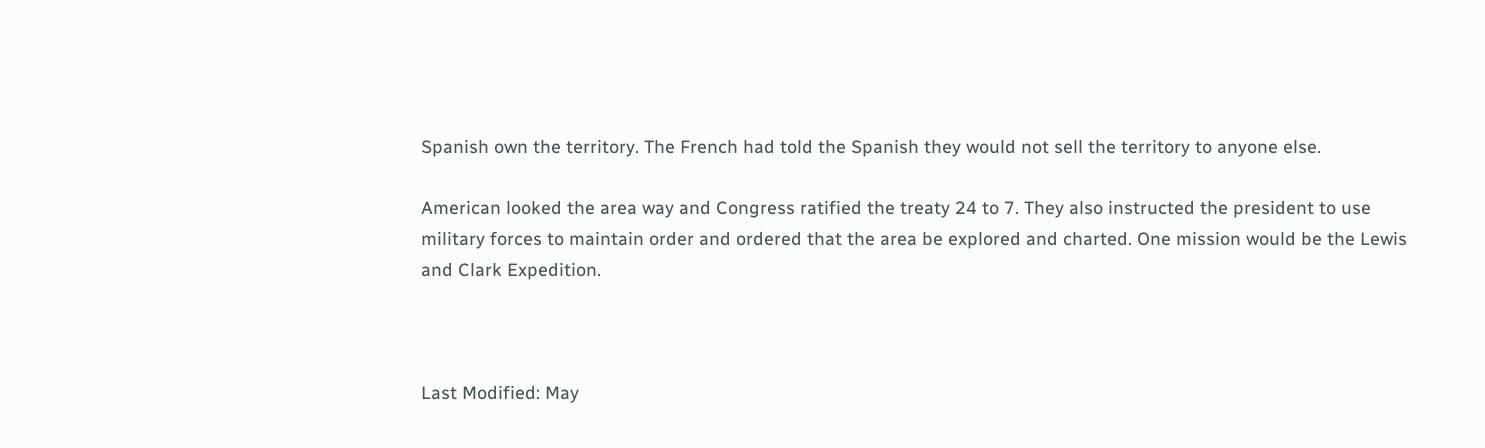Spanish own the territory. The French had told the Spanish they would not sell the territory to anyone else.

American looked the area way and Congress ratified the treaty 24 to 7. They also instructed the president to use military forces to maintain order and ordered that the area be explored and charted. One mission would be the Lewis and Clark Expedition.



Last Modified: May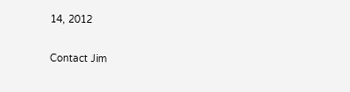14, 2012

Contact Jim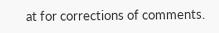at for corrections of comments.